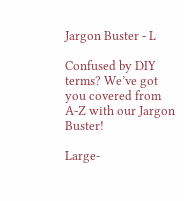Jargon Buster - L

Confused by DIY terms? We’ve got you covered from A-Z with our Jargon Buster!

Large-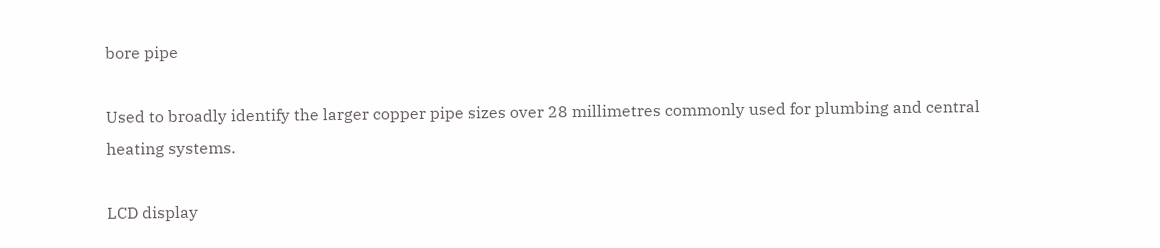bore pipe

Used to broadly identify the larger copper pipe sizes over 28 millimetres commonly used for plumbing and central heating systems.

LCD display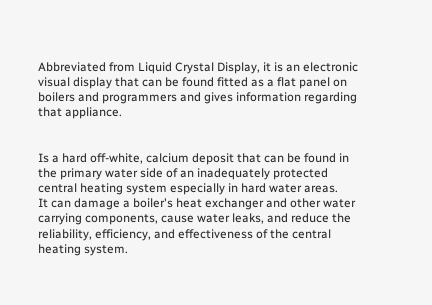Abbreviated from Liquid Crystal Display, it is an electronic visual display that can be found fitted as a flat panel on boilers and programmers and gives information regarding that appliance.


Is a hard off-white, calcium deposit that can be found in the primary water side of an inadequately protected central heating system especially in hard water areas.
It can damage a boiler's heat exchanger and other water carrying components, cause water leaks, and reduce the reliability, efficiency, and effectiveness of the central heating system.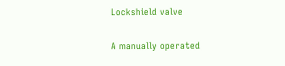Lockshield valve

A manually operated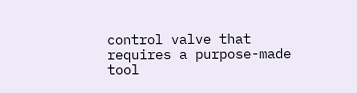control valve that requires a purpose-made tool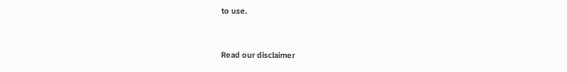to use.


Read our disclaimer